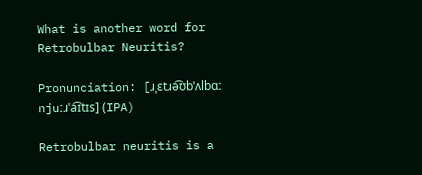What is another word for Retrobulbar Neuritis?

Pronunciation: [ɹˌɛtɹə͡ʊbˈʌlbɑː njuːɹˈa͡ɪtɪs] (IPA)

Retrobulbar neuritis is a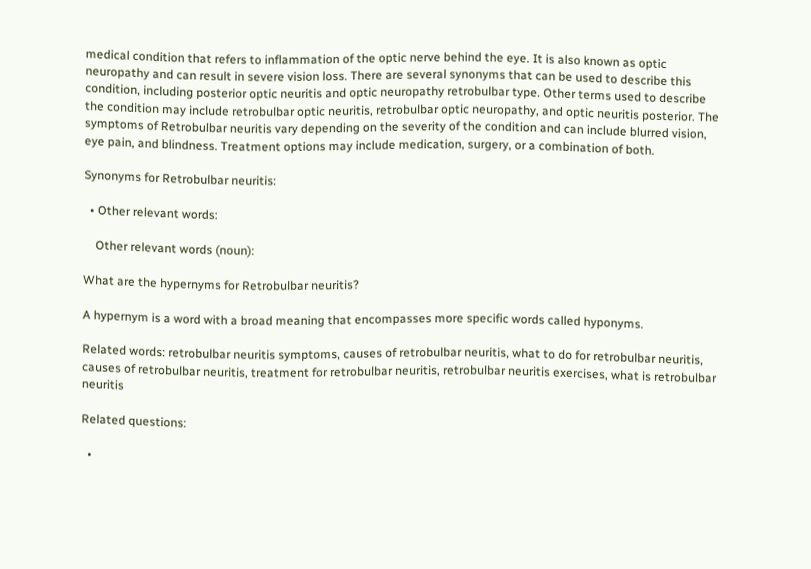medical condition that refers to inflammation of the optic nerve behind the eye. It is also known as optic neuropathy and can result in severe vision loss. There are several synonyms that can be used to describe this condition, including posterior optic neuritis and optic neuropathy retrobulbar type. Other terms used to describe the condition may include retrobulbar optic neuritis, retrobulbar optic neuropathy, and optic neuritis posterior. The symptoms of Retrobulbar neuritis vary depending on the severity of the condition and can include blurred vision, eye pain, and blindness. Treatment options may include medication, surgery, or a combination of both.

Synonyms for Retrobulbar neuritis:

  • Other relevant words:

    Other relevant words (noun):

What are the hypernyms for Retrobulbar neuritis?

A hypernym is a word with a broad meaning that encompasses more specific words called hyponyms.

Related words: retrobulbar neuritis symptoms, causes of retrobulbar neuritis, what to do for retrobulbar neuritis, causes of retrobulbar neuritis, treatment for retrobulbar neuritis, retrobulbar neuritis exercises, what is retrobulbar neuritis

Related questions:

  •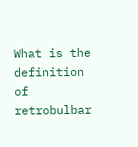What is the definition of retrobulbar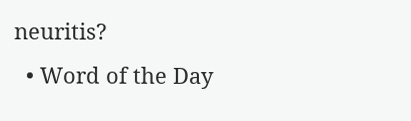neuritis?
  • Word of the Day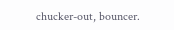chucker-out, bouncer.